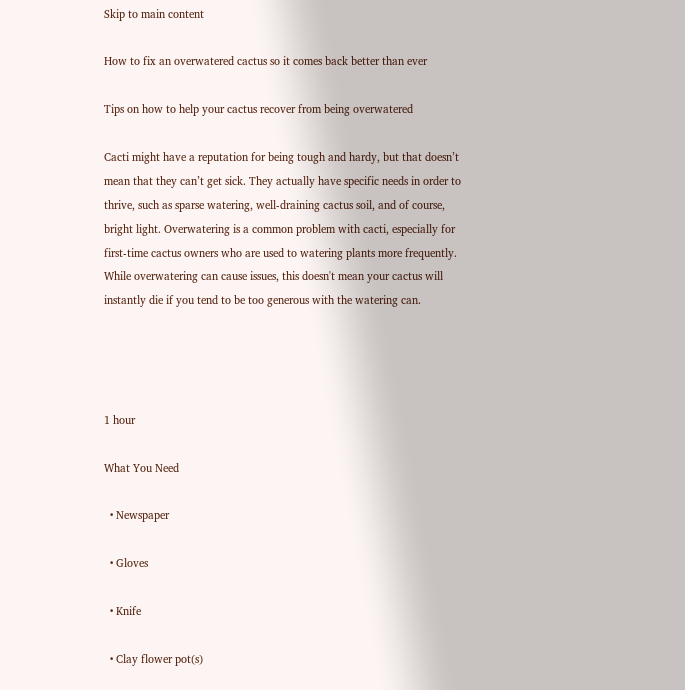Skip to main content

How to fix an overwatered cactus so it comes back better than ever

Tips on how to help your cactus recover from being overwatered

Cacti might have a reputation for being tough and hardy, but that doesn’t mean that they can’t get sick. They actually have specific needs in order to thrive, such as sparse watering, well-draining cactus soil, and of course, bright light. Overwatering is a common problem with cacti, especially for first-time cactus owners who are used to watering plants more frequently. While overwatering can cause issues, this doesn't mean your cactus will instantly die if you tend to be too generous with the watering can.




1 hour

What You Need

  • Newspaper

  • Gloves

  • Knife

  • Clay flower pot(s)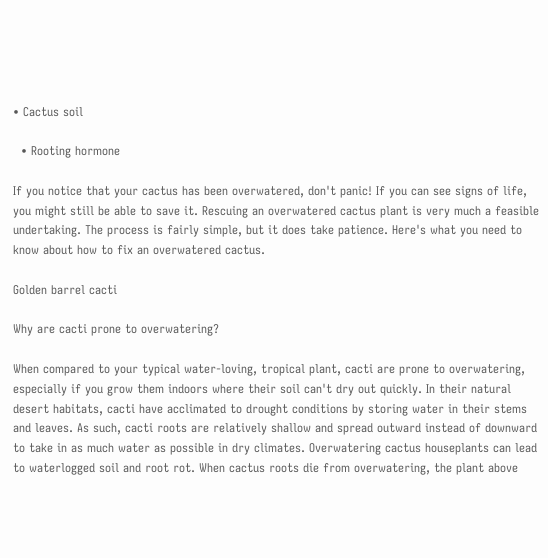• Cactus soil

  • Rooting hormone

If you notice that your cactus has been overwatered, don't panic! If you can see signs of life, you might still be able to save it. Rescuing an overwatered cactus plant is very much a feasible undertaking. The process is fairly simple, but it does take patience. Here's what you need to know about how to fix an overwatered cactus.

Golden barrel cacti

Why are cacti prone to overwatering?

When compared to your typical water-loving, tropical plant, cacti are prone to overwatering, especially if you grow them indoors where their soil can't dry out quickly. In their natural desert habitats, cacti have acclimated to drought conditions by storing water in their stems and leaves. As such, cacti roots are relatively shallow and spread outward instead of downward to take in as much water as possible in dry climates. Overwatering cactus houseplants can lead to waterlogged soil and root rot. When cactus roots die from overwatering, the plant above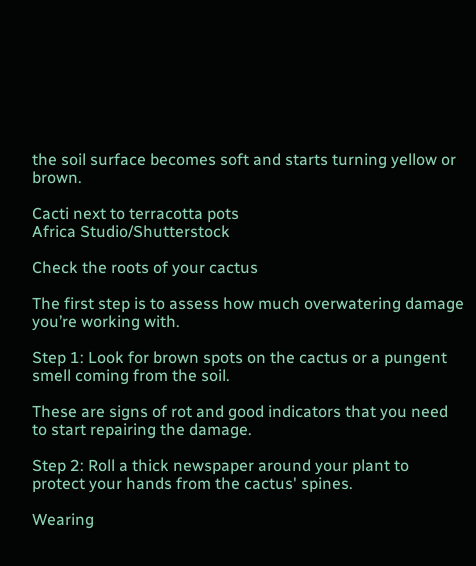the soil surface becomes soft and starts turning yellow or brown.

Cacti next to terracotta pots
Africa Studio/Shutterstock

Check the roots of your cactus

The first step is to assess how much overwatering damage you’re working with.

Step 1: Look for brown spots on the cactus or a pungent smell coming from the soil.

These are signs of rot and good indicators that you need to start repairing the damage.

Step 2: Roll a thick newspaper around your plant to protect your hands from the cactus' spines.

Wearing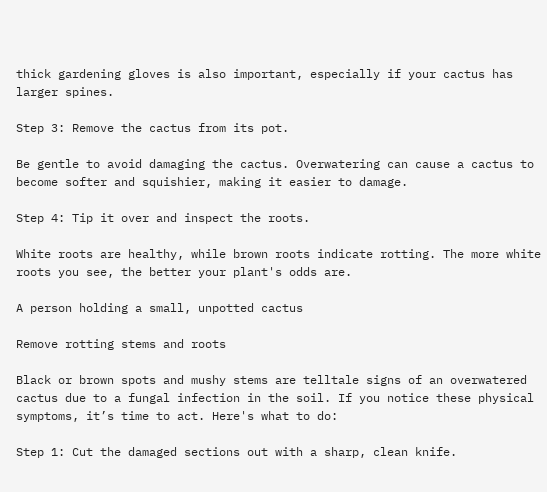thick gardening gloves is also important, especially if your cactus has larger spines.

Step 3: Remove the cactus from its pot.

Be gentle to avoid damaging the cactus. Overwatering can cause a cactus to become softer and squishier, making it easier to damage.

Step 4: Tip it over and inspect the roots.

White roots are healthy, while brown roots indicate rotting. The more white roots you see, the better your plant's odds are.

A person holding a small, unpotted cactus

Remove rotting stems and roots

Black or brown spots and mushy stems are telltale signs of an overwatered cactus due to a fungal infection in the soil. If you notice these physical symptoms, it’s time to act. Here's what to do:

Step 1: Cut the damaged sections out with a sharp, clean knife.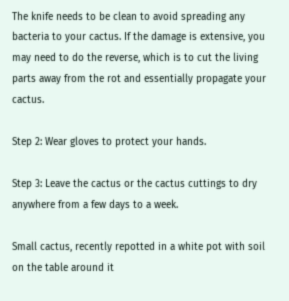The knife needs to be clean to avoid spreading any bacteria to your cactus. If the damage is extensive, you may need to do the reverse, which is to cut the living parts away from the rot and essentially propagate your cactus.

Step 2: Wear gloves to protect your hands.

Step 3: Leave the cactus or the cactus cuttings to dry anywhere from a few days to a week.

Small cactus, recently repotted in a white pot with soil on the table around it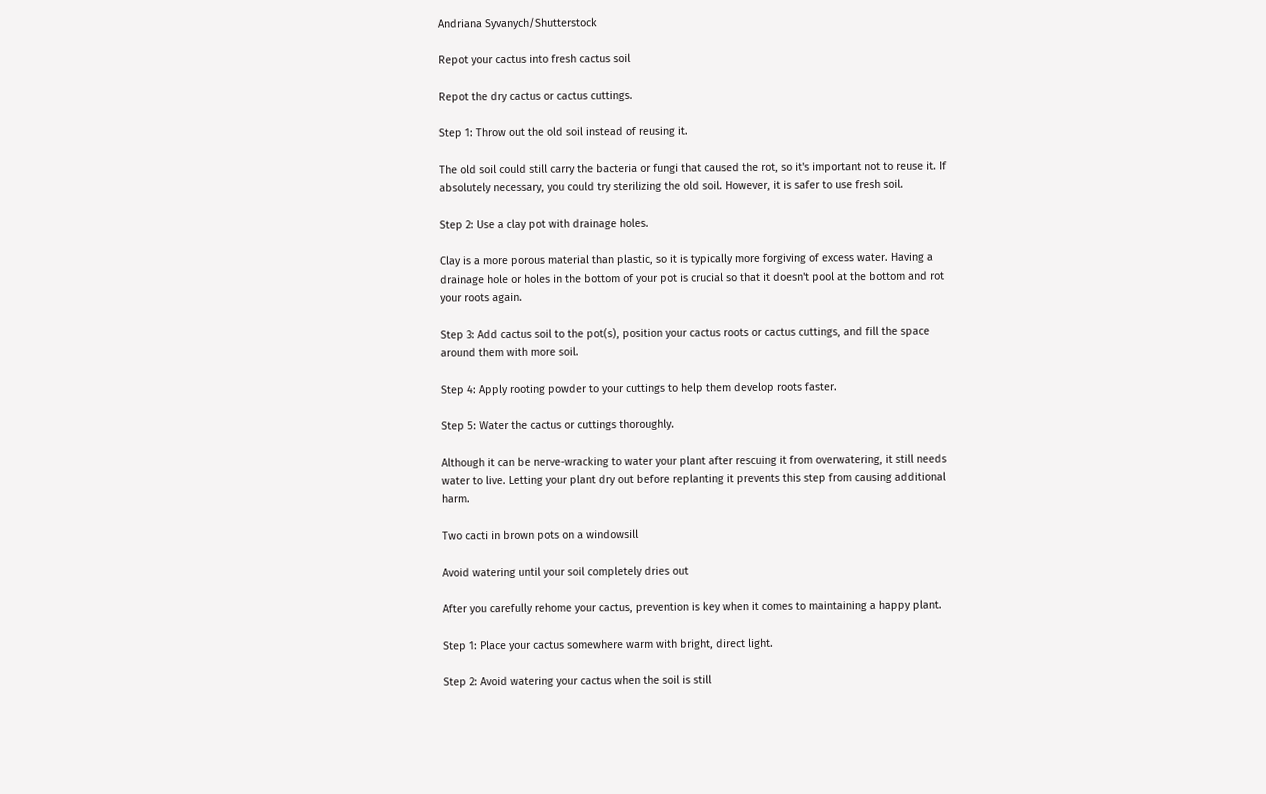Andriana Syvanych/Shutterstock

Repot your cactus into fresh cactus soil

Repot the dry cactus or cactus cuttings.

Step 1: Throw out the old soil instead of reusing it.

The old soil could still carry the bacteria or fungi that caused the rot, so it's important not to reuse it. If absolutely necessary, you could try sterilizing the old soil. However, it is safer to use fresh soil.

Step 2: Use a clay pot with drainage holes.

Clay is a more porous material than plastic, so it is typically more forgiving of excess water. Having a drainage hole or holes in the bottom of your pot is crucial so that it doesn't pool at the bottom and rot your roots again.

Step 3: Add cactus soil to the pot(s), position your cactus roots or cactus cuttings, and fill the space around them with more soil.

Step 4: Apply rooting powder to your cuttings to help them develop roots faster.

Step 5: Water the cactus or cuttings thoroughly.

Although it can be nerve-wracking to water your plant after rescuing it from overwatering, it still needs water to live. Letting your plant dry out before replanting it prevents this step from causing additional harm.

Two cacti in brown pots on a windowsill

Avoid watering until your soil completely dries out

After you carefully rehome your cactus, prevention is key when it comes to maintaining a happy plant.

Step 1: Place your cactus somewhere warm with bright, direct light.

Step 2: Avoid watering your cactus when the soil is still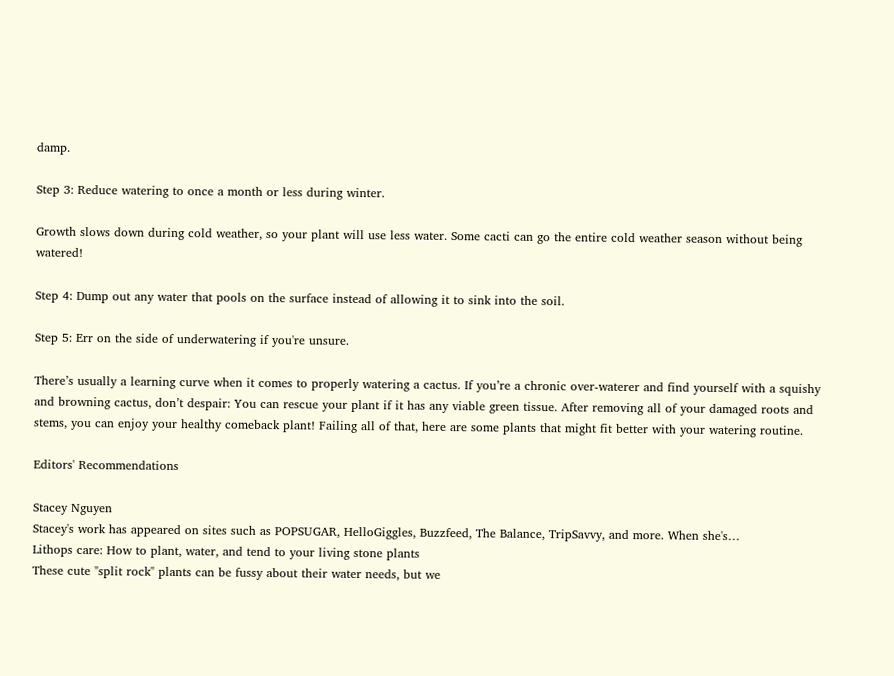damp.

Step 3: Reduce watering to once a month or less during winter.

Growth slows down during cold weather, so your plant will use less water. Some cacti can go the entire cold weather season without being watered!

Step 4: Dump out any water that pools on the surface instead of allowing it to sink into the soil.

Step 5: Err on the side of underwatering if you're unsure.

There’s usually a learning curve when it comes to properly watering a cactus. If you’re a chronic over-waterer and find yourself with a squishy and browning cactus, don’t despair: You can rescue your plant if it has any viable green tissue. After removing all of your damaged roots and stems, you can enjoy your healthy comeback plant! Failing all of that, here are some plants that might fit better with your watering routine.

Editors' Recommendations

Stacey Nguyen
Stacey's work has appeared on sites such as POPSUGAR, HelloGiggles, Buzzfeed, The Balance, TripSavvy, and more. When she's…
Lithops care: How to plant, water, and tend to your living stone plants
These cute "split rock" plants can be fussy about their water needs, but we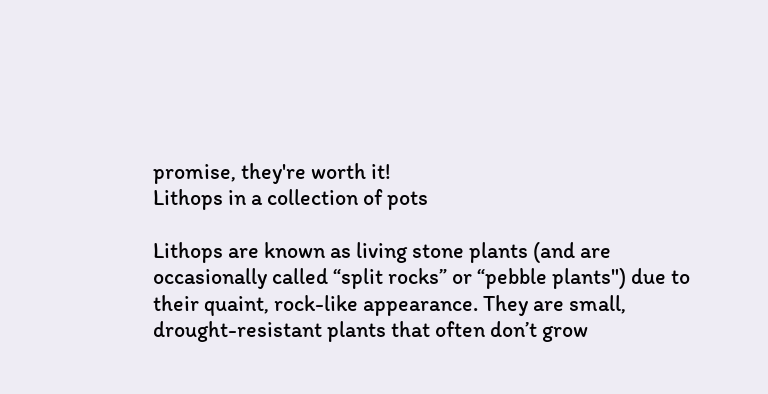promise, they're worth it!
Lithops in a collection of pots

Lithops are known as living stone plants (and are occasionally called “split rocks” or “pebble plants") due to their quaint, rock-like appearance. They are small, drought-resistant plants that often don’t grow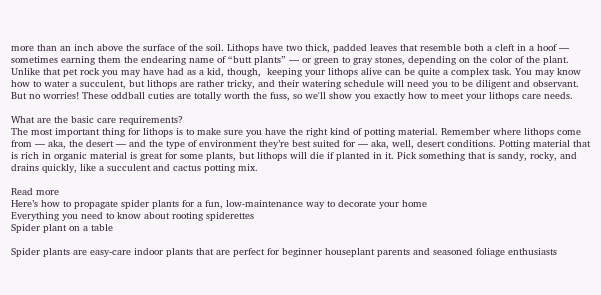more than an inch above the surface of the soil. Lithops have two thick, padded leaves that resemble both a cleft in a hoof — sometimes earning them the endearing name of “butt plants” — or green to gray stones, depending on the color of the plant. Unlike that pet rock you may have had as a kid, though,  keeping your lithops alive can be quite a complex task. You may know how to water a succulent, but lithops are rather tricky, and their watering schedule will need you to be diligent and observant. But no worries! These oddball cuties are totally worth the fuss, so we'll show you exactly how to meet your lithops care needs.

What are the basic care requirements?
The most important thing for lithops is to make sure you have the right kind of potting material. Remember where lithops come from — aka, the desert — and the type of environment they’re best suited for — aka, well, desert conditions. Potting material that is rich in organic material is great for some plants, but lithops will die if planted in it. Pick something that is sandy, rocky, and drains quickly, like a succulent and cactus potting mix.

Read more
Here’s how to propagate spider plants for a fun, low-maintenance way to decorate your home
Everything you need to know about rooting spiderettes
Spider plant on a table

Spider plants are easy-care indoor plants that are perfect for beginner houseplant parents and seasoned foliage enthusiasts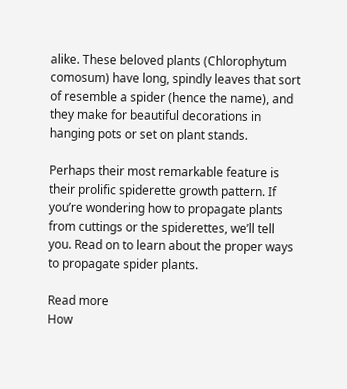alike. These beloved plants (Chlorophytum comosum) have long, spindly leaves that sort of resemble a spider (hence the name), and they make for beautiful decorations in hanging pots or set on plant stands.

Perhaps their most remarkable feature is their prolific spiderette growth pattern. If you’re wondering how to propagate plants from cuttings or the spiderettes, we’ll tell you. Read on to learn about the proper ways to propagate spider plants.

Read more
How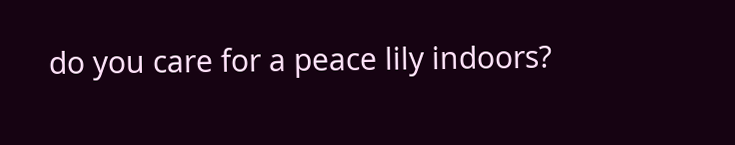do you care for a peace lily indoors?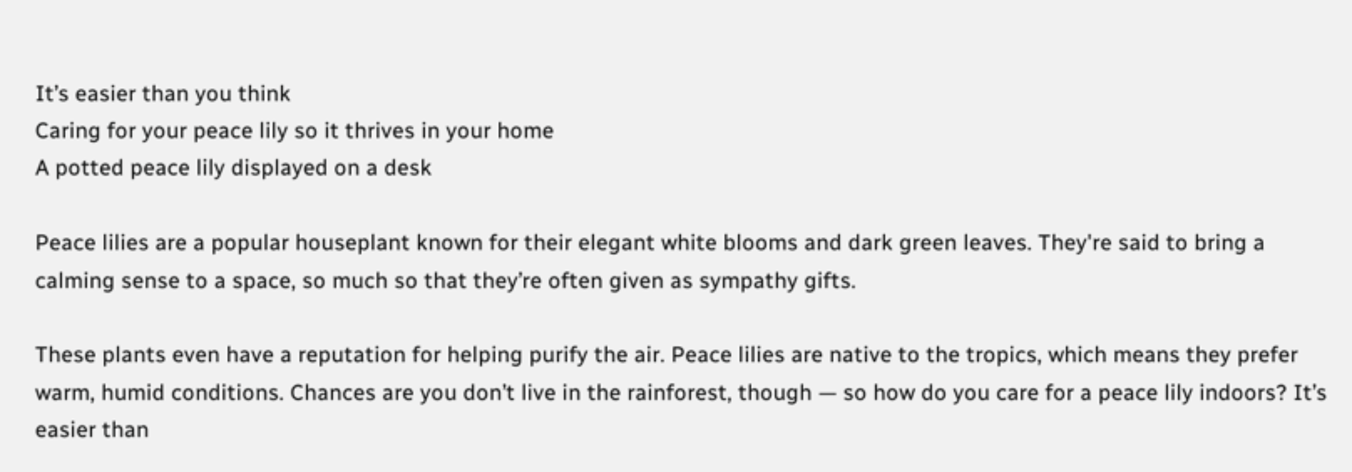It’s easier than you think
Caring for your peace lily so it thrives in your home
A potted peace lily displayed on a desk

Peace lilies are a popular houseplant known for their elegant white blooms and dark green leaves. They're said to bring a calming sense to a space, so much so that they’re often given as sympathy gifts.

These plants even have a reputation for helping purify the air. Peace lilies are native to the tropics, which means they prefer warm, humid conditions. Chances are you don’t live in the rainforest, though — so how do you care for a peace lily indoors? It’s easier than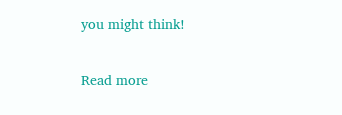you might think!

Read more